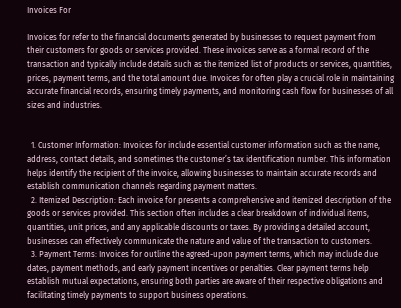Invoices For

Invoices for refer to the financial documents generated by businesses to request payment from their customers for goods or services provided. These invoices serve as a formal record of the transaction and typically include details such as the itemized list of products or services, quantities, prices, payment terms, and the total amount due. Invoices for often play a crucial role in maintaining accurate financial records, ensuring timely payments, and monitoring cash flow for businesses of all sizes and industries.


  1. Customer Information: Invoices for include essential customer information such as the name, address, contact details, and sometimes the customer’s tax identification number. This information helps identify the recipient of the invoice, allowing businesses to maintain accurate records and establish communication channels regarding payment matters.
  2. Itemized Description: Each invoice for presents a comprehensive and itemized description of the goods or services provided. This section often includes a clear breakdown of individual items, quantities, unit prices, and any applicable discounts or taxes. By providing a detailed account, businesses can effectively communicate the nature and value of the transaction to customers.
  3. Payment Terms: Invoices for outline the agreed-upon payment terms, which may include due dates, payment methods, and early payment incentives or penalties. Clear payment terms help establish mutual expectations, ensuring both parties are aware of their respective obligations and facilitating timely payments to support business operations.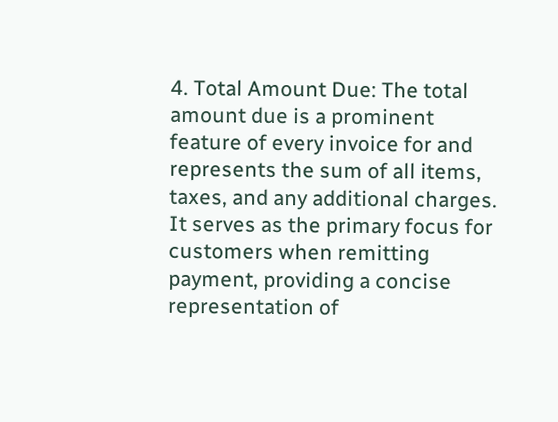4. Total Amount Due: The total amount due is a prominent feature of every invoice for and represents the sum of all items, taxes, and any additional charges. It serves as the primary focus for customers when remitting payment, providing a concise representation of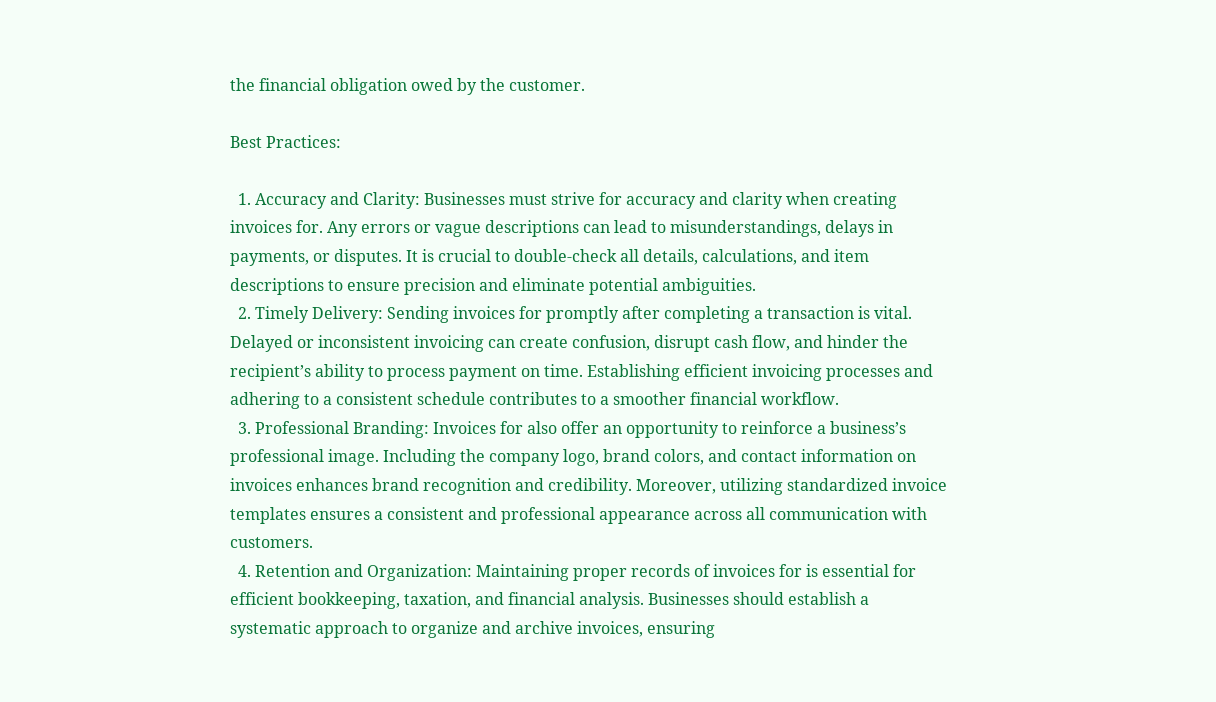the financial obligation owed by the customer.

Best Practices:

  1. Accuracy and Clarity: Businesses must strive for accuracy and clarity when creating invoices for. Any errors or vague descriptions can lead to misunderstandings, delays in payments, or disputes. It is crucial to double-check all details, calculations, and item descriptions to ensure precision and eliminate potential ambiguities.
  2. Timely Delivery: Sending invoices for promptly after completing a transaction is vital. Delayed or inconsistent invoicing can create confusion, disrupt cash flow, and hinder the recipient’s ability to process payment on time. Establishing efficient invoicing processes and adhering to a consistent schedule contributes to a smoother financial workflow.
  3. Professional Branding: Invoices for also offer an opportunity to reinforce a business’s professional image. Including the company logo, brand colors, and contact information on invoices enhances brand recognition and credibility. Moreover, utilizing standardized invoice templates ensures a consistent and professional appearance across all communication with customers.
  4. Retention and Organization: Maintaining proper records of invoices for is essential for efficient bookkeeping, taxation, and financial analysis. Businesses should establish a systematic approach to organize and archive invoices, ensuring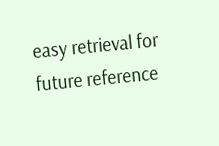easy retrieval for future reference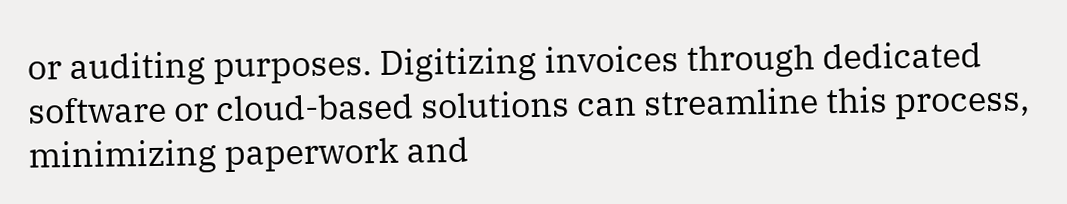or auditing purposes. Digitizing invoices through dedicated software or cloud-based solutions can streamline this process, minimizing paperwork and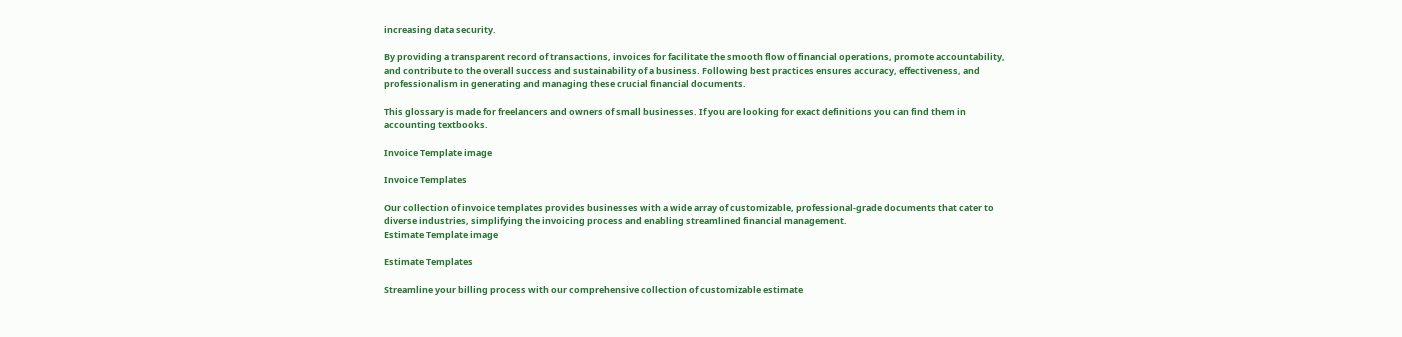increasing data security.

By providing a transparent record of transactions, invoices for facilitate the smooth flow of financial operations, promote accountability, and contribute to the overall success and sustainability of a business. Following best practices ensures accuracy, effectiveness, and professionalism in generating and managing these crucial financial documents.

This glossary is made for freelancers and owners of small businesses. If you are looking for exact definitions you can find them in accounting textbooks.

Invoice Template image

Invoice Templates

Our collection of invoice templates provides businesses with a wide array of customizable, professional-grade documents that cater to diverse industries, simplifying the invoicing process and enabling streamlined financial management.
Estimate Template image

Estimate Templates

Streamline your billing process with our comprehensive collection of customizable estimate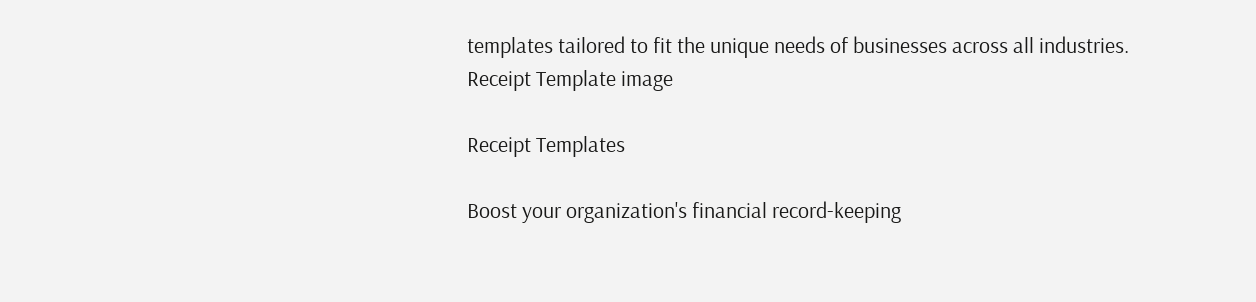templates tailored to fit the unique needs of businesses across all industries.
Receipt Template image

Receipt Templates

Boost your organization's financial record-keeping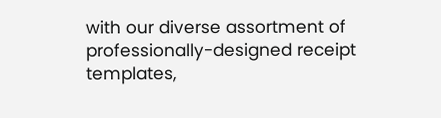with our diverse assortment of professionally-designed receipt templates,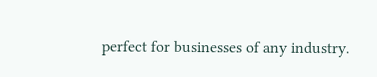perfect for businesses of any industry.